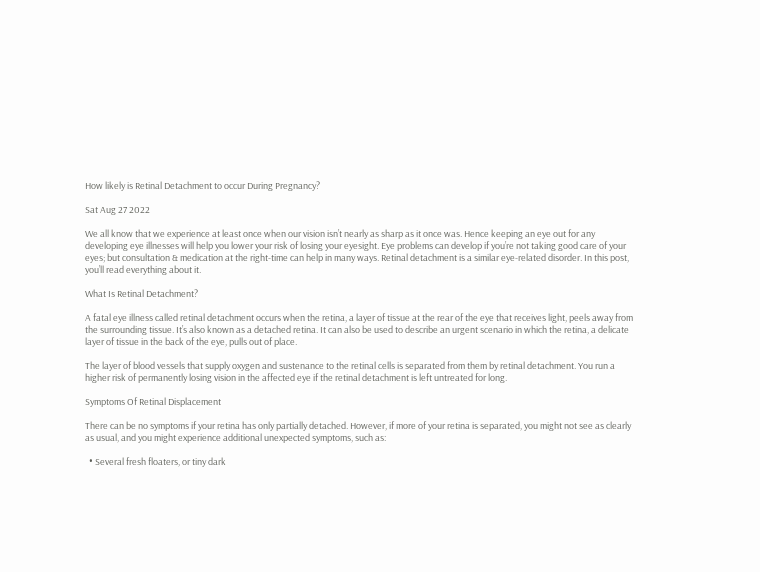How likely is Retinal Detachment to occur During Pregnancy?

Sat Aug 27 2022

We all know that we experience at least once when our vision isn’t nearly as sharp as it once was. Hence keeping an eye out for any developing eye illnesses will help you lower your risk of losing your eyesight. Eye problems can develop if you’re not taking good care of your eyes; but consultation & medication at the right-time can help in many ways. Retinal detachment is a similar eye-related disorder. In this post, you’ll read everything about it.

What Is Retinal Detachment?

A fatal eye illness called retinal detachment occurs when the retina, a layer of tissue at the rear of the eye that receives light, peels away from the surrounding tissue. It’s also known as a detached retina. It can also be used to describe an urgent scenario in which the retina, a delicate layer of tissue in the back of the eye, pulls out of place.

The layer of blood vessels that supply oxygen and sustenance to the retinal cells is separated from them by retinal detachment. You run a higher risk of permanently losing vision in the affected eye if the retinal detachment is left untreated for long.

Symptoms Of Retinal Displacement

There can be no symptoms if your retina has only partially detached. However, if more of your retina is separated, you might not see as clearly as usual, and you might experience additional unexpected symptoms, such as:

  • Several fresh floaters, or tiny dark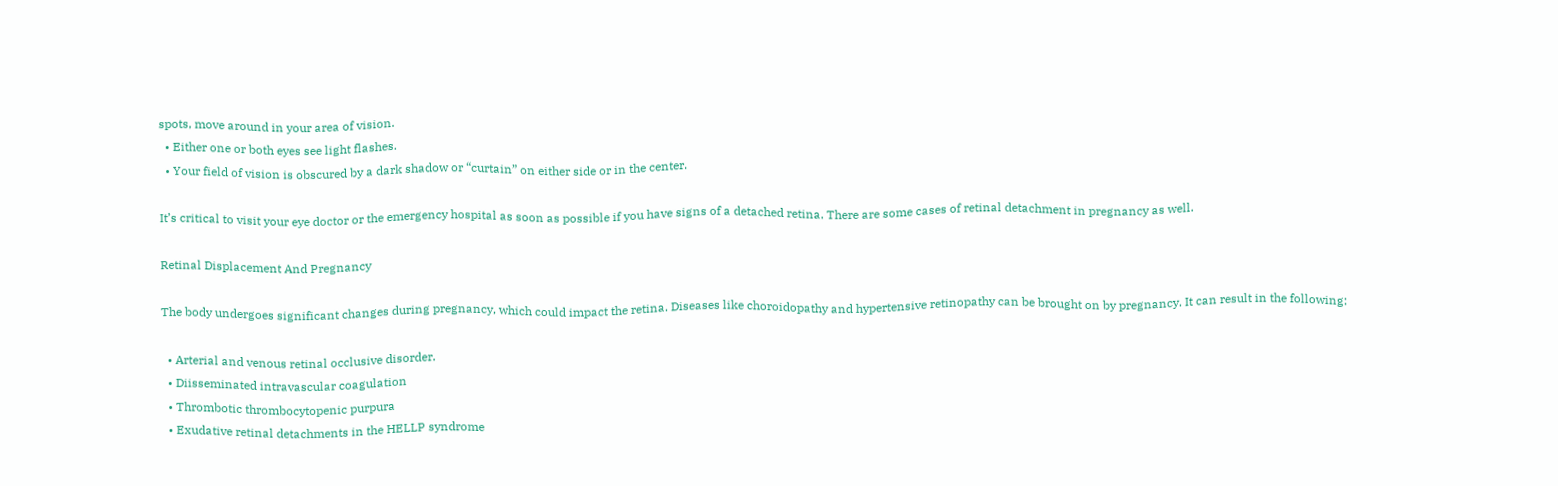spots, move around in your area of vision.
  • Either one or both eyes see light flashes.
  • Your field of vision is obscured by a dark shadow or “curtain” on either side or in the center.

It’s critical to visit your eye doctor or the emergency hospital as soon as possible if you have signs of a detached retina. There are some cases of retinal detachment in pregnancy as well.

Retinal Displacement And Pregnancy

The body undergoes significant changes during pregnancy, which could impact the retina. Diseases like choroidopathy and hypertensive retinopathy can be brought on by pregnancy. It can result in the following:

  • Arterial and venous retinal occlusive disorder.
  • Diisseminated intravascular coagulation
  • Thrombotic thrombocytopenic purpura
  • Exudative retinal detachments in the HELLP syndrome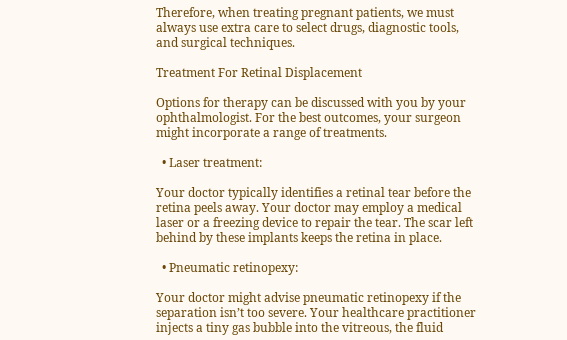Therefore, when treating pregnant patients, we must always use extra care to select drugs, diagnostic tools, and surgical techniques.

Treatment For Retinal Displacement

Options for therapy can be discussed with you by your ophthalmologist. For the best outcomes, your surgeon might incorporate a range of treatments.

  • Laser treatment:

Your doctor typically identifies a retinal tear before the retina peels away. Your doctor may employ a medical laser or a freezing device to repair the tear. The scar left behind by these implants keeps the retina in place.

  • Pneumatic retinopexy:

Your doctor might advise pneumatic retinopexy if the separation isn’t too severe. Your healthcare practitioner injects a tiny gas bubble into the vitreous, the fluid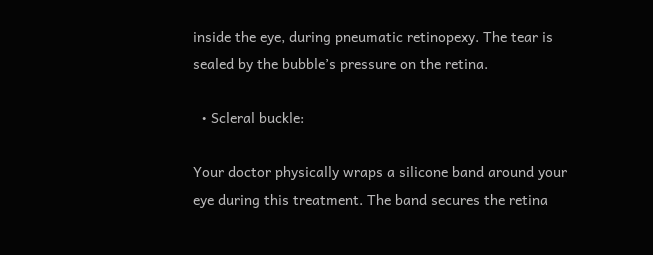inside the eye, during pneumatic retinopexy. The tear is sealed by the bubble’s pressure on the retina.

  • Scleral buckle:

Your doctor physically wraps a silicone band around your eye during this treatment. The band secures the retina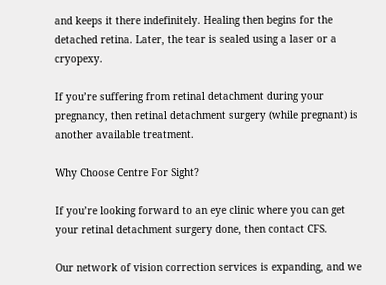and keeps it there indefinitely. Healing then begins for the detached retina. Later, the tear is sealed using a laser or a cryopexy.

If you’re suffering from retinal detachment during your pregnancy, then retinal detachment surgery (while pregnant) is another available treatment.

Why Choose Centre For Sight?

If you’re looking forward to an eye clinic where you can get your retinal detachment surgery done, then contact CFS.

Our network of vision correction services is expanding, and we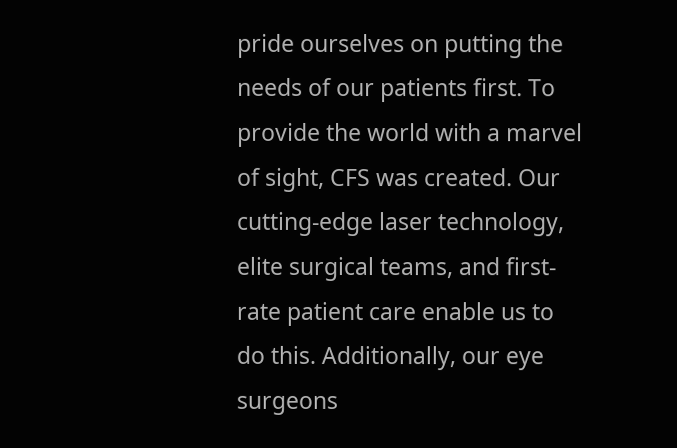pride ourselves on putting the needs of our patients first. To provide the world with a marvel of sight, CFS was created. Our cutting-edge laser technology, elite surgical teams, and first-rate patient care enable us to do this. Additionally, our eye surgeons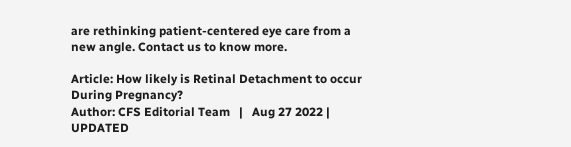are rethinking patient-centered eye care from a new angle. Contact us to know more.

Article: How likely is Retinal Detachment to occur During Pregnancy?
Author: CFS Editorial Team   |   Aug 27 2022 | UPDATED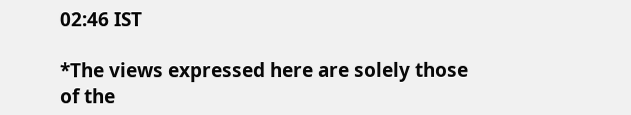02:46 IST

*The views expressed here are solely those of the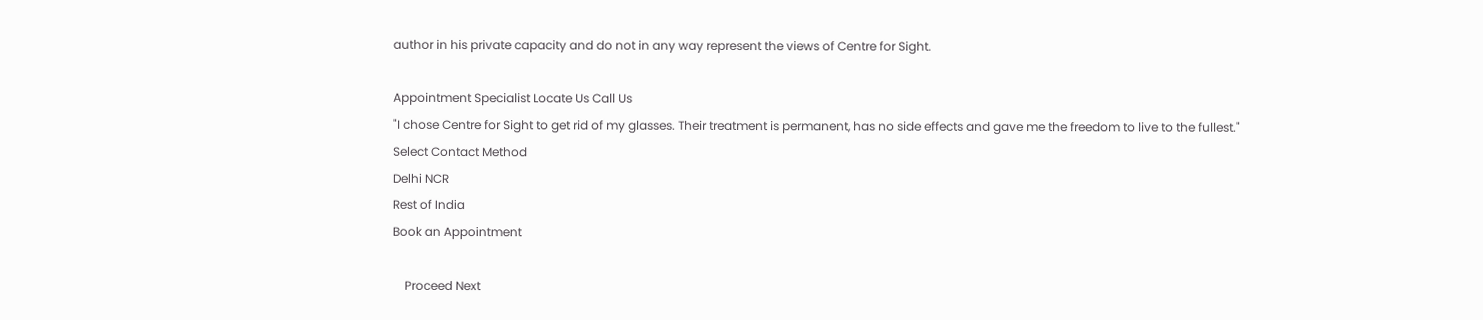author in his private capacity and do not in any way represent the views of Centre for Sight.

Appointment Specialist Locate Us Call Us
"I chose Centre for Sight to get rid of my glasses. Their treatment is permanent, has no side effects and gave me the freedom to live to the fullest."
Select Contact Method
Delhi NCR
Rest of India
Book an Appointment

    Proceed Next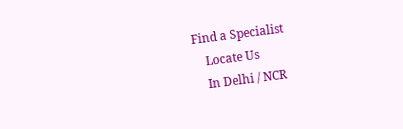Find a Specialist
    Locate Us
    In Delhi / NCR